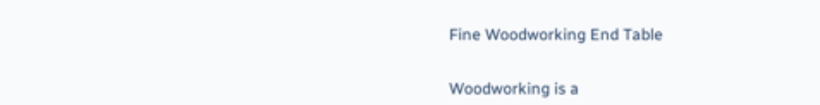Fine Woodworking End Table


Woodworking is a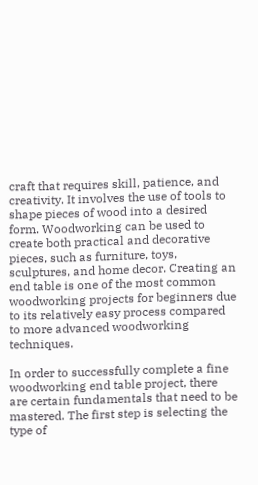craft that requires skill, patience, and creativity. It involves the use of tools to shape pieces of wood into a desired form. Woodworking can be used to create both practical and decorative pieces, such as furniture, toys, sculptures, and home decor. Creating an end table is one of the most common woodworking projects for beginners due to its relatively easy process compared to more advanced woodworking techniques.

In order to successfully complete a fine woodworking end table project, there are certain fundamentals that need to be mastered. The first step is selecting the type of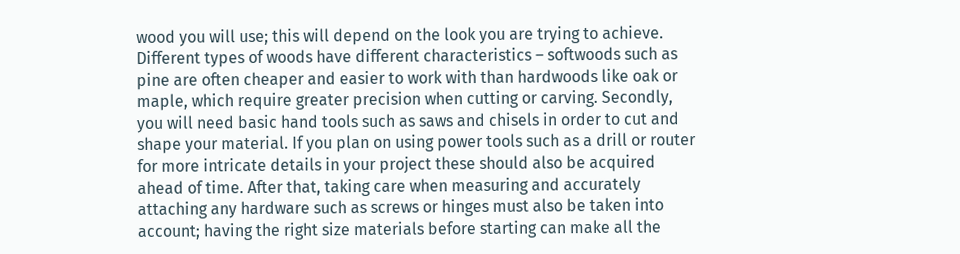wood you will use; this will depend on the look you are trying to achieve. Different types of woods have different characteristics – softwoods such as pine are often cheaper and easier to work with than hardwoods like oak or maple, which require greater precision when cutting or carving. Secondly, you will need basic hand tools such as saws and chisels in order to cut and shape your material. If you plan on using power tools such as a drill or router for more intricate details in your project these should also be acquired ahead of time. After that, taking care when measuring and accurately attaching any hardware such as screws or hinges must also be taken into account; having the right size materials before starting can make all the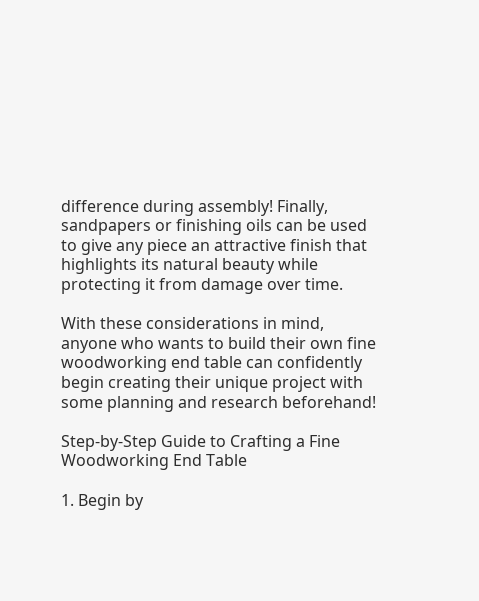difference during assembly! Finally, sandpapers or finishing oils can be used to give any piece an attractive finish that highlights its natural beauty while protecting it from damage over time.

With these considerations in mind, anyone who wants to build their own fine woodworking end table can confidently begin creating their unique project with some planning and research beforehand!

Step-by-Step Guide to Crafting a Fine Woodworking End Table

1. Begin by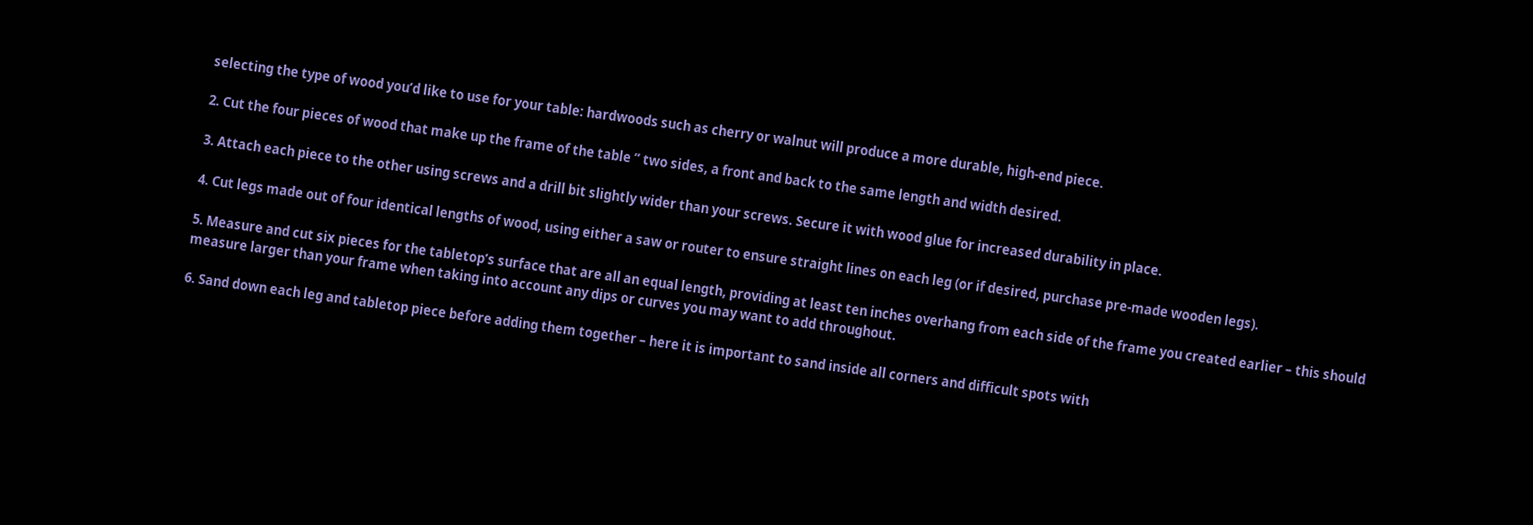selecting the type of wood you’d like to use for your table: hardwoods such as cherry or walnut will produce a more durable, high-end piece.

2. Cut the four pieces of wood that make up the frame of the table ” two sides, a front and back to the same length and width desired.

3. Attach each piece to the other using screws and a drill bit slightly wider than your screws. Secure it with wood glue for increased durability in place.

4. Cut legs made out of four identical lengths of wood, using either a saw or router to ensure straight lines on each leg (or if desired, purchase pre-made wooden legs).

5. Measure and cut six pieces for the tabletop’s surface that are all an equal length, providing at least ten inches overhang from each side of the frame you created earlier – this should measure larger than your frame when taking into account any dips or curves you may want to add throughout.

6. Sand down each leg and tabletop piece before adding them together – here it is important to sand inside all corners and difficult spots with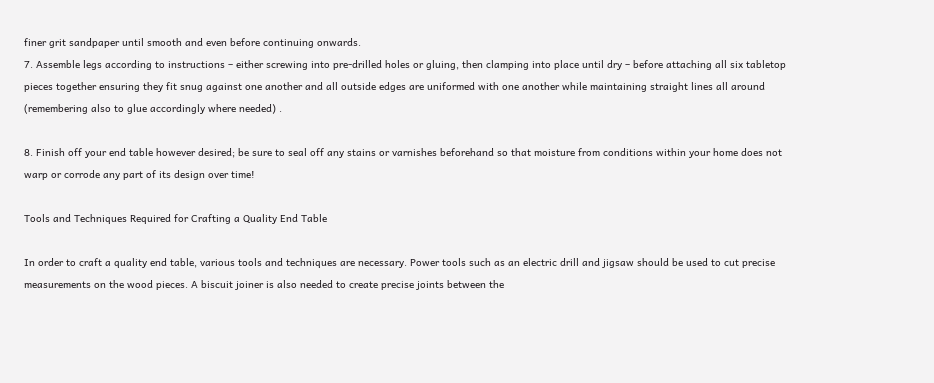finer grit sandpaper until smooth and even before continuing onwards.
7. Assemble legs according to instructions – either screwing into pre-drilled holes or gluing, then clamping into place until dry – before attaching all six tabletop pieces together ensuring they fit snug against one another and all outside edges are uniformed with one another while maintaining straight lines all around (remembering also to glue accordingly where needed) .

8. Finish off your end table however desired; be sure to seal off any stains or varnishes beforehand so that moisture from conditions within your home does not warp or corrode any part of its design over time!

Tools and Techniques Required for Crafting a Quality End Table

In order to craft a quality end table, various tools and techniques are necessary. Power tools such as an electric drill and jigsaw should be used to cut precise measurements on the wood pieces. A biscuit joiner is also needed to create precise joints between the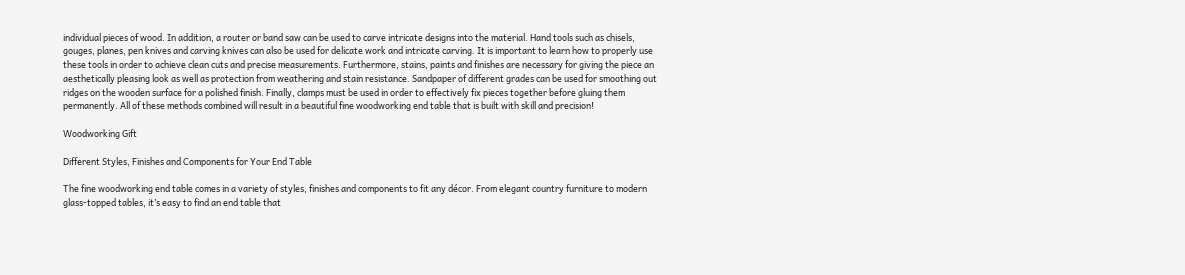individual pieces of wood. In addition, a router or band saw can be used to carve intricate designs into the material. Hand tools such as chisels, gouges, planes, pen knives and carving knives can also be used for delicate work and intricate carving. It is important to learn how to properly use these tools in order to achieve clean cuts and precise measurements. Furthermore, stains, paints and finishes are necessary for giving the piece an aesthetically pleasing look as well as protection from weathering and stain resistance. Sandpaper of different grades can be used for smoothing out ridges on the wooden surface for a polished finish. Finally, clamps must be used in order to effectively fix pieces together before gluing them permanently. All of these methods combined will result in a beautiful fine woodworking end table that is built with skill and precision!

Woodworking Gift

Different Styles, Finishes and Components for Your End Table

The fine woodworking end table comes in a variety of styles, finishes and components to fit any décor. From elegant country furniture to modern glass-topped tables, it’s easy to find an end table that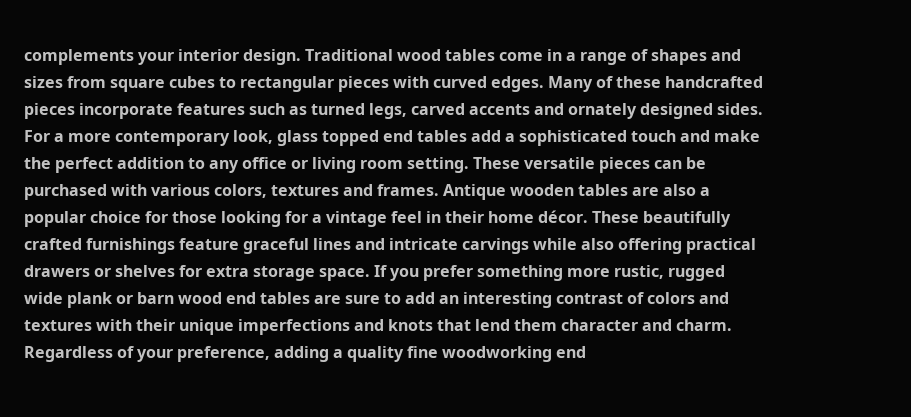complements your interior design. Traditional wood tables come in a range of shapes and sizes from square cubes to rectangular pieces with curved edges. Many of these handcrafted pieces incorporate features such as turned legs, carved accents and ornately designed sides. For a more contemporary look, glass topped end tables add a sophisticated touch and make the perfect addition to any office or living room setting. These versatile pieces can be purchased with various colors, textures and frames. Antique wooden tables are also a popular choice for those looking for a vintage feel in their home décor. These beautifully crafted furnishings feature graceful lines and intricate carvings while also offering practical drawers or shelves for extra storage space. If you prefer something more rustic, rugged wide plank or barn wood end tables are sure to add an interesting contrast of colors and textures with their unique imperfections and knots that lend them character and charm. Regardless of your preference, adding a quality fine woodworking end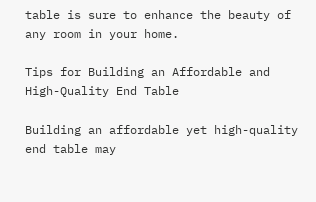table is sure to enhance the beauty of any room in your home.

Tips for Building an Affordable and High-Quality End Table

Building an affordable yet high-quality end table may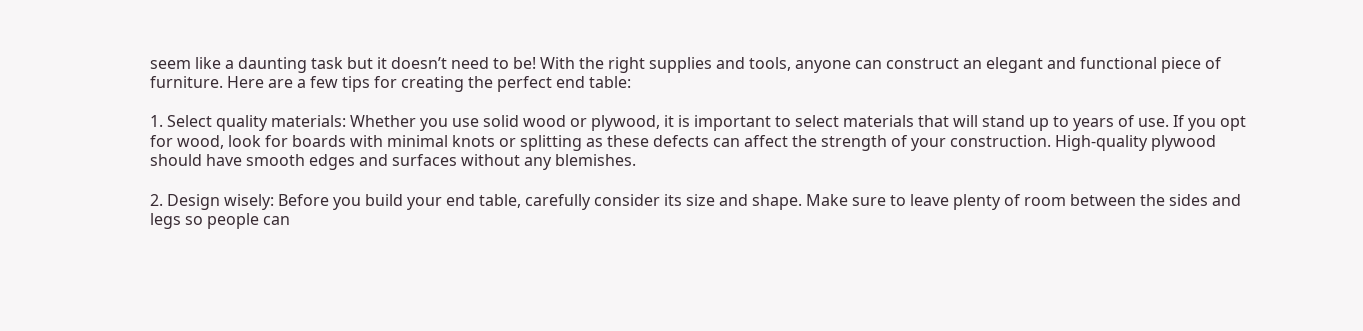seem like a daunting task but it doesn’t need to be! With the right supplies and tools, anyone can construct an elegant and functional piece of furniture. Here are a few tips for creating the perfect end table:

1. Select quality materials: Whether you use solid wood or plywood, it is important to select materials that will stand up to years of use. If you opt for wood, look for boards with minimal knots or splitting as these defects can affect the strength of your construction. High-quality plywood should have smooth edges and surfaces without any blemishes.

2. Design wisely: Before you build your end table, carefully consider its size and shape. Make sure to leave plenty of room between the sides and legs so people can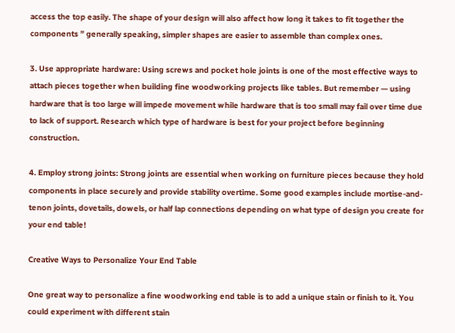access the top easily. The shape of your design will also affect how long it takes to fit together the components ” generally speaking, simpler shapes are easier to assemble than complex ones.

3. Use appropriate hardware: Using screws and pocket hole joints is one of the most effective ways to attach pieces together when building fine woodworking projects like tables. But remember — using hardware that is too large will impede movement while hardware that is too small may fail over time due to lack of support. Research which type of hardware is best for your project before beginning construction.

4. Employ strong joints: Strong joints are essential when working on furniture pieces because they hold components in place securely and provide stability overtime. Some good examples include mortise-and-tenon joints, dovetails, dowels, or half lap connections depending on what type of design you create for your end table!

Creative Ways to Personalize Your End Table

One great way to personalize a fine woodworking end table is to add a unique stain or finish to it. You could experiment with different stain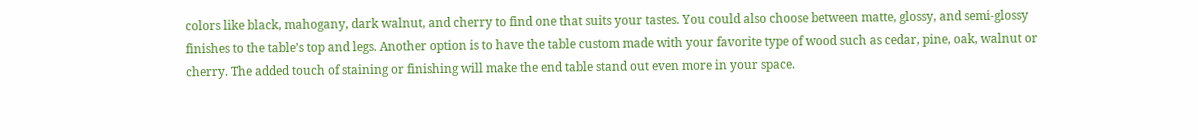colors like black, mahogany, dark walnut, and cherry to find one that suits your tastes. You could also choose between matte, glossy, and semi-glossy finishes to the table’s top and legs. Another option is to have the table custom made with your favorite type of wood such as cedar, pine, oak, walnut or cherry. The added touch of staining or finishing will make the end table stand out even more in your space.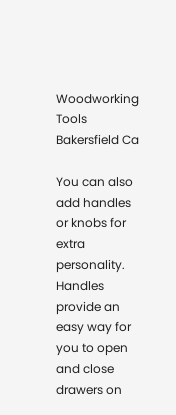Woodworking Tools Bakersfield Ca

You can also add handles or knobs for extra personality. Handles provide an easy way for you to open and close drawers on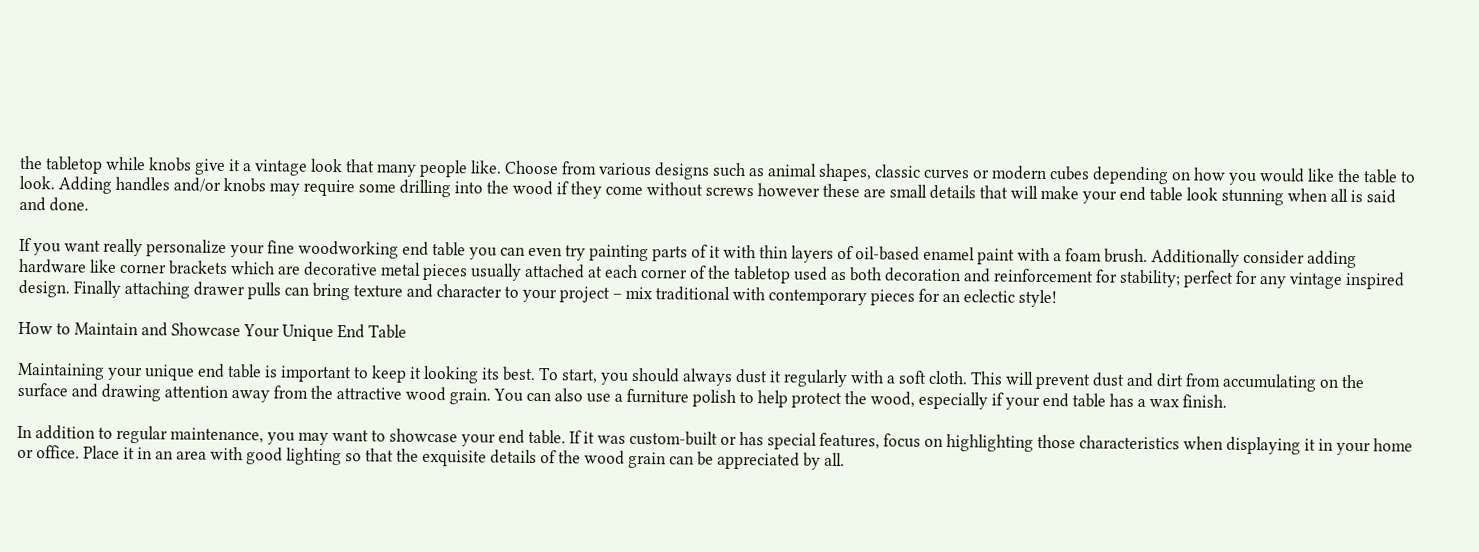the tabletop while knobs give it a vintage look that many people like. Choose from various designs such as animal shapes, classic curves or modern cubes depending on how you would like the table to look. Adding handles and/or knobs may require some drilling into the wood if they come without screws however these are small details that will make your end table look stunning when all is said and done.

If you want really personalize your fine woodworking end table you can even try painting parts of it with thin layers of oil-based enamel paint with a foam brush. Additionally consider adding hardware like corner brackets which are decorative metal pieces usually attached at each corner of the tabletop used as both decoration and reinforcement for stability; perfect for any vintage inspired design. Finally attaching drawer pulls can bring texture and character to your project – mix traditional with contemporary pieces for an eclectic style!

How to Maintain and Showcase Your Unique End Table

Maintaining your unique end table is important to keep it looking its best. To start, you should always dust it regularly with a soft cloth. This will prevent dust and dirt from accumulating on the surface and drawing attention away from the attractive wood grain. You can also use a furniture polish to help protect the wood, especially if your end table has a wax finish.

In addition to regular maintenance, you may want to showcase your end table. If it was custom-built or has special features, focus on highlighting those characteristics when displaying it in your home or office. Place it in an area with good lighting so that the exquisite details of the wood grain can be appreciated by all.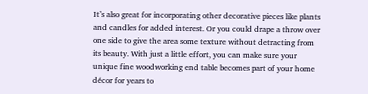It’s also great for incorporating other decorative pieces like plants and candles for added interest. Or you could drape a throw over one side to give the area some texture without detracting from its beauty. With just a little effort, you can make sure your unique fine woodworking end table becomes part of your home décor for years to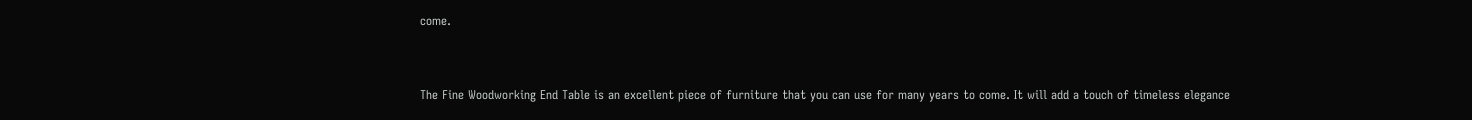come.


The Fine Woodworking End Table is an excellent piece of furniture that you can use for many years to come. It will add a touch of timeless elegance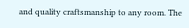and quality craftsmanship to any room. The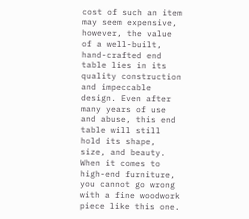cost of such an item may seem expensive, however, the value of a well-built, hand-crafted end table lies in its quality construction and impeccable design. Even after many years of use and abuse, this end table will still hold its shape, size, and beauty. When it comes to high-end furniture, you cannot go wrong with a fine woodwork piece like this one.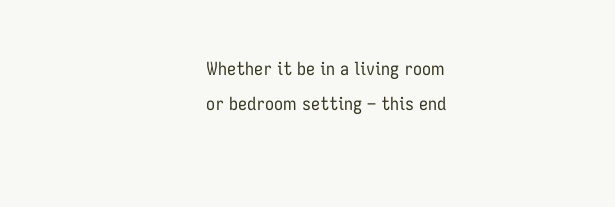Whether it be in a living room or bedroom setting – this end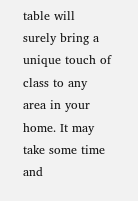table will surely bring a unique touch of class to any area in your home. It may take some time and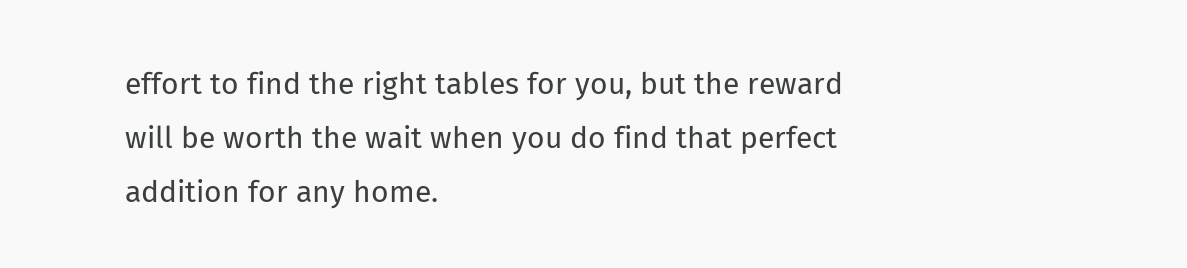effort to find the right tables for you, but the reward will be worth the wait when you do find that perfect addition for any home.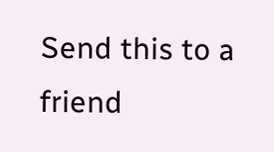Send this to a friend